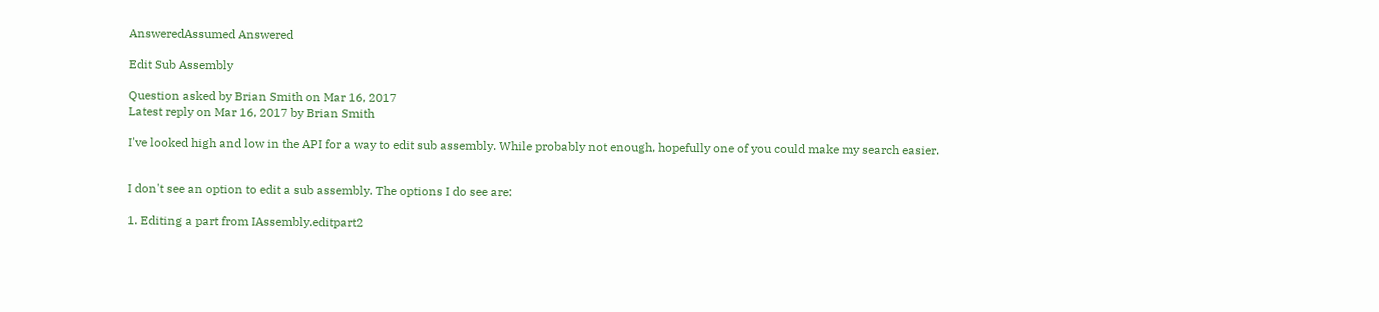AnsweredAssumed Answered

Edit Sub Assembly

Question asked by Brian Smith on Mar 16, 2017
Latest reply on Mar 16, 2017 by Brian Smith

I've looked high and low in the API for a way to edit sub assembly. While probably not enough, hopefully one of you could make my search easier.


I don't see an option to edit a sub assembly. The options I do see are:

1. Editing a part from IAssembly.editpart2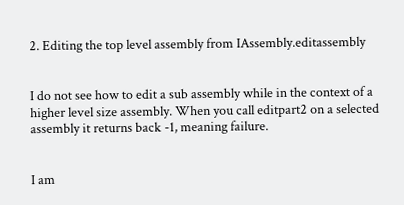2. Editing the top level assembly from IAssembly.editassembly


I do not see how to edit a sub assembly while in the context of a higher level size assembly. When you call editpart2 on a selected assembly it returns back -1, meaning failure.


I am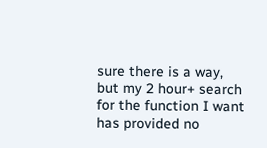sure there is a way, but my 2 hour+ search for the function I want has provided no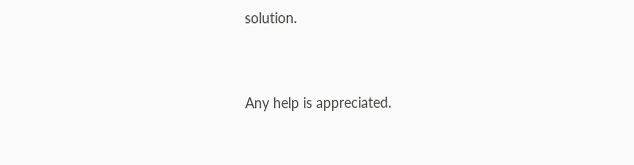solution.


Any help is appreciated.